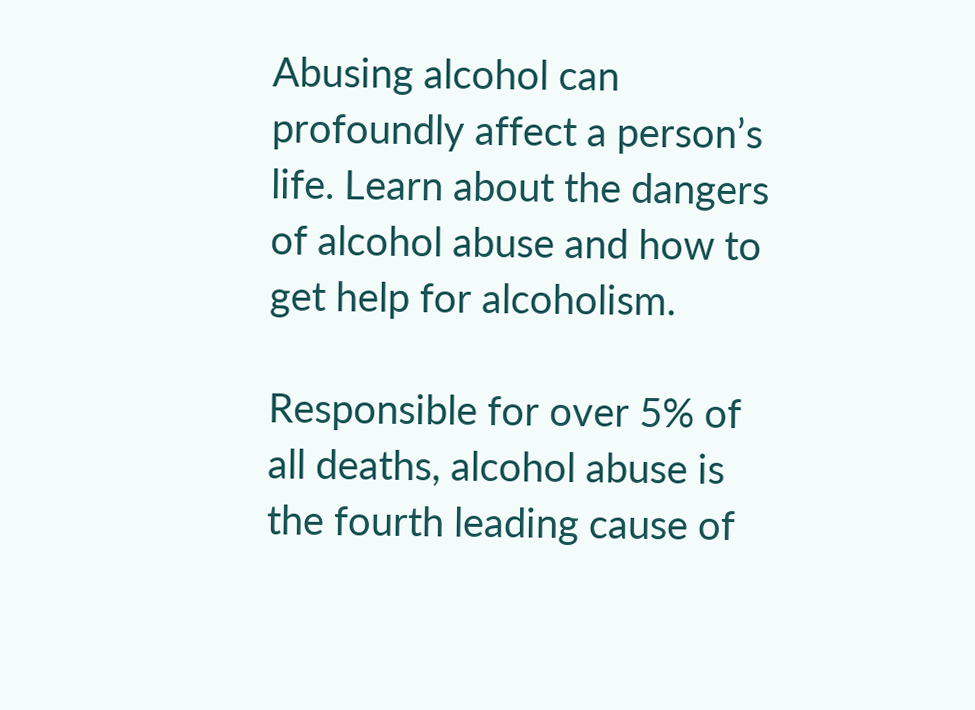Abusing alcohol can profoundly affect a person’s life. Learn about the dangers of alcohol abuse and how to get help for alcoholism.

Responsible for over 5% of all deaths, alcohol abuse is the fourth leading cause of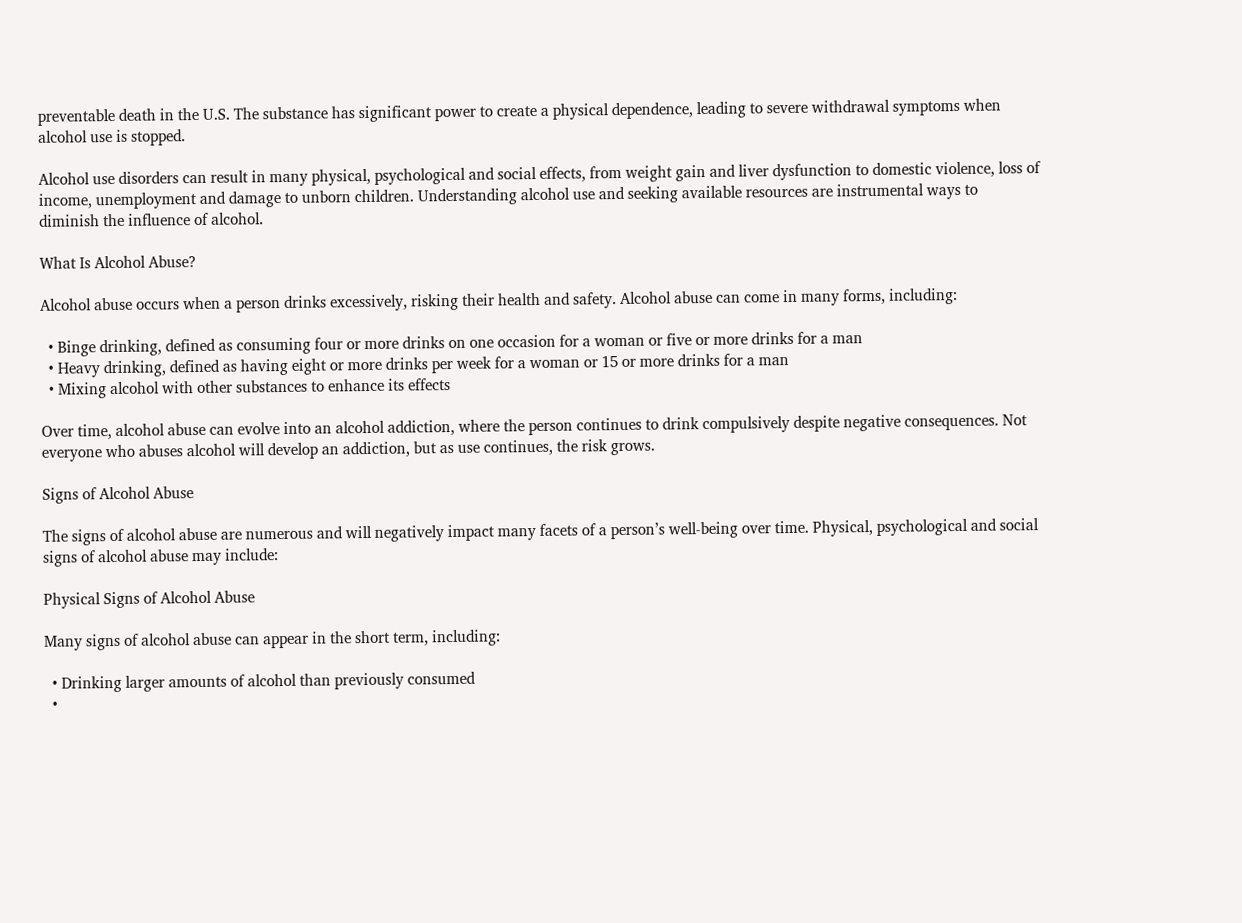preventable death in the U.S. The substance has significant power to create a physical dependence, leading to severe withdrawal symptoms when alcohol use is stopped.

Alcohol use disorders can result in many physical, psychological and social effects, from weight gain and liver dysfunction to domestic violence, loss of income, unemployment and damage to unborn children. Understanding alcohol use and seeking available resources are instrumental ways to diminish the influence of alcohol.

What Is Alcohol Abuse?

Alcohol abuse occurs when a person drinks excessively, risking their health and safety. Alcohol abuse can come in many forms, including:

  • Binge drinking, defined as consuming four or more drinks on one occasion for a woman or five or more drinks for a man
  • Heavy drinking, defined as having eight or more drinks per week for a woman or 15 or more drinks for a man
  • Mixing alcohol with other substances to enhance its effects

Over time, alcohol abuse can evolve into an alcohol addiction, where the person continues to drink compulsively despite negative consequences. Not everyone who abuses alcohol will develop an addiction, but as use continues, the risk grows.

Signs of Alcohol Abuse

The signs of alcohol abuse are numerous and will negatively impact many facets of a person’s well-being over time. Physical, psychological and social signs of alcohol abuse may include:

Physical Signs of Alcohol Abuse

Many signs of alcohol abuse can appear in the short term, including:

  • Drinking larger amounts of alcohol than previously consumed
  •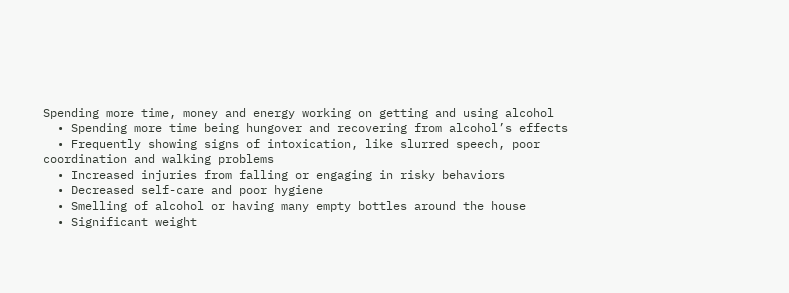Spending more time, money and energy working on getting and using alcohol
  • Spending more time being hungover and recovering from alcohol’s effects
  • Frequently showing signs of intoxication, like slurred speech, poor coordination and walking problems
  • Increased injuries from falling or engaging in risky behaviors
  • Decreased self-care and poor hygiene
  • Smelling of alcohol or having many empty bottles around the house
  • Significant weight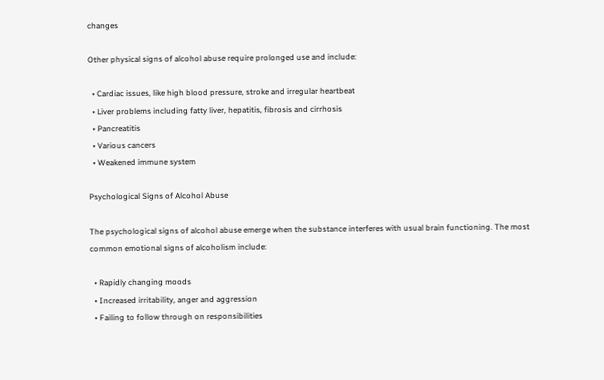changes

Other physical signs of alcohol abuse require prolonged use and include:

  • Cardiac issues, like high blood pressure, stroke and irregular heartbeat
  • Liver problems including fatty liver, hepatitis, fibrosis and cirrhosis
  • Pancreatitis
  • Various cancers
  • Weakened immune system

Psychological Signs of Alcohol Abuse

The psychological signs of alcohol abuse emerge when the substance interferes with usual brain functioning. The most common emotional signs of alcoholism include:

  • Rapidly changing moods
  • Increased irritability, anger and aggression
  • Failing to follow through on responsibilities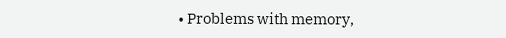• Problems with memory,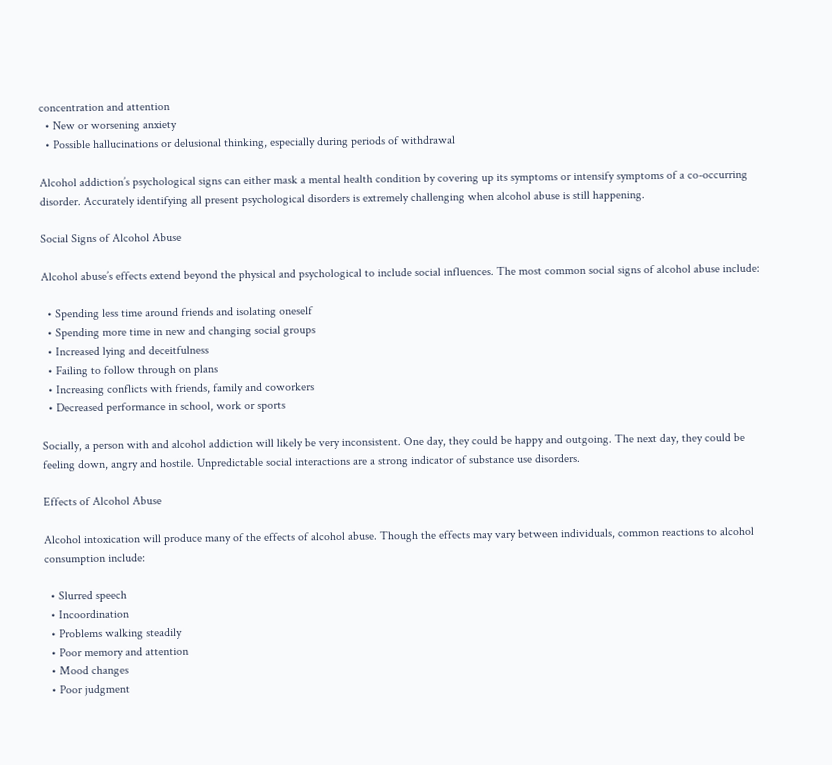concentration and attention
  • New or worsening anxiety
  • Possible hallucinations or delusional thinking, especially during periods of withdrawal

Alcohol addiction’s psychological signs can either mask a mental health condition by covering up its symptoms or intensify symptoms of a co-occurring disorder. Accurately identifying all present psychological disorders is extremely challenging when alcohol abuse is still happening.

Social Signs of Alcohol Abuse

Alcohol abuse’s effects extend beyond the physical and psychological to include social influences. The most common social signs of alcohol abuse include:

  • Spending less time around friends and isolating oneself
  • Spending more time in new and changing social groups
  • Increased lying and deceitfulness
  • Failing to follow through on plans
  • Increasing conflicts with friends, family and coworkers
  • Decreased performance in school, work or sports

Socially, a person with and alcohol addiction will likely be very inconsistent. One day, they could be happy and outgoing. The next day, they could be feeling down, angry and hostile. Unpredictable social interactions are a strong indicator of substance use disorders.

Effects of Alcohol Abuse

Alcohol intoxication will produce many of the effects of alcohol abuse. Though the effects may vary between individuals, common reactions to alcohol consumption include:

  • Slurred speech
  • Incoordination
  • Problems walking steadily
  • Poor memory and attention
  • Mood changes
  • Poor judgment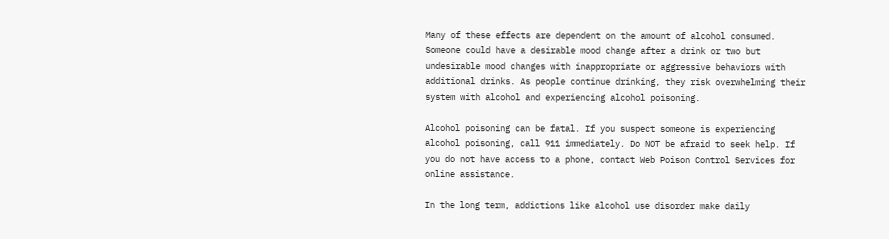Many of these effects are dependent on the amount of alcohol consumed. Someone could have a desirable mood change after a drink or two but undesirable mood changes with inappropriate or aggressive behaviors with additional drinks. As people continue drinking, they risk overwhelming their system with alcohol and experiencing alcohol poisoning.

Alcohol poisoning can be fatal. If you suspect someone is experiencing alcohol poisoning, call 911 immediately. Do NOT be afraid to seek help. If you do not have access to a phone, contact Web Poison Control Services for online assistance.

In the long term, addictions like alcohol use disorder make daily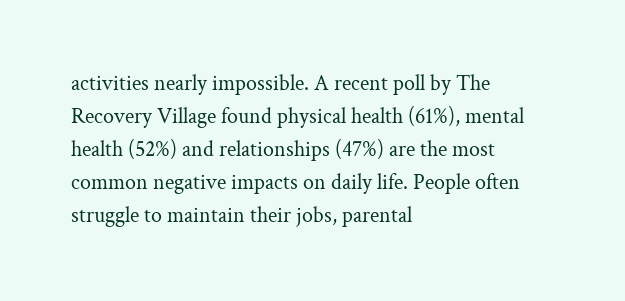activities nearly impossible. A recent poll by The Recovery Village found physical health (61%), mental health (52%) and relationships (47%) are the most common negative impacts on daily life. People often struggle to maintain their jobs, parental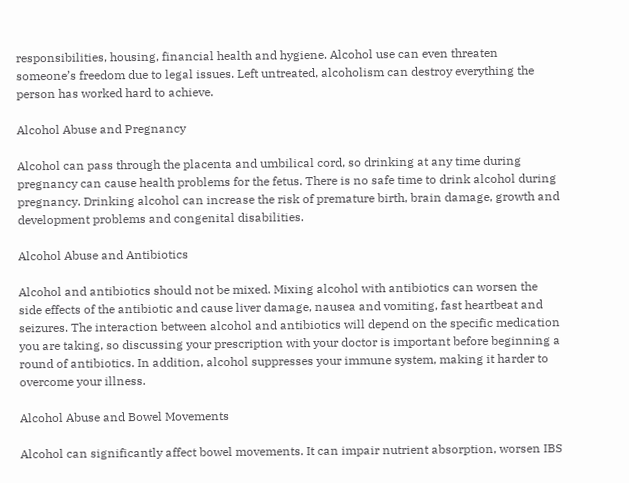responsibilities, housing, financial health and hygiene. Alcohol use can even threaten someone’s freedom due to legal issues. Left untreated, alcoholism can destroy everything the person has worked hard to achieve.

Alcohol Abuse and Pregnancy

Alcohol can pass through the placenta and umbilical cord, so drinking at any time during pregnancy can cause health problems for the fetus. There is no safe time to drink alcohol during pregnancy. Drinking alcohol can increase the risk of premature birth, brain damage, growth and development problems and congenital disabilities.

Alcohol Abuse and Antibiotics

Alcohol and antibiotics should not be mixed. Mixing alcohol with antibiotics can worsen the side effects of the antibiotic and cause liver damage, nausea and vomiting, fast heartbeat and seizures. The interaction between alcohol and antibiotics will depend on the specific medication you are taking, so discussing your prescription with your doctor is important before beginning a round of antibiotics. In addition, alcohol suppresses your immune system, making it harder to overcome your illness.

Alcohol Abuse and Bowel Movements

Alcohol can significantly affect bowel movements. It can impair nutrient absorption, worsen IBS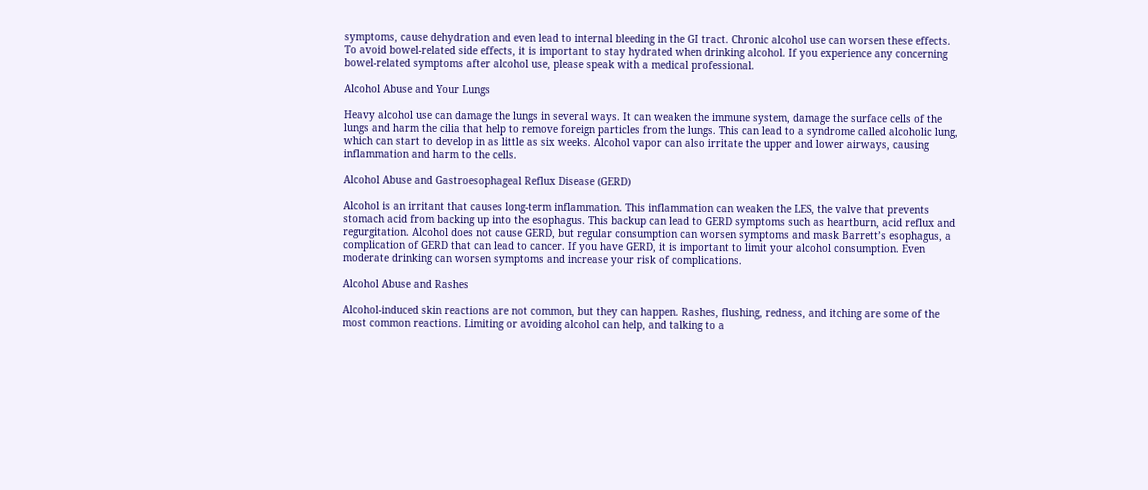symptoms, cause dehydration and even lead to internal bleeding in the GI tract. Chronic alcohol use can worsen these effects. To avoid bowel-related side effects, it is important to stay hydrated when drinking alcohol. If you experience any concerning bowel-related symptoms after alcohol use, please speak with a medical professional.

Alcohol Abuse and Your Lungs

Heavy alcohol use can damage the lungs in several ways. It can weaken the immune system, damage the surface cells of the lungs and harm the cilia that help to remove foreign particles from the lungs. This can lead to a syndrome called alcoholic lung, which can start to develop in as little as six weeks. Alcohol vapor can also irritate the upper and lower airways, causing inflammation and harm to the cells.

Alcohol Abuse and Gastroesophageal Reflux Disease (GERD)

Alcohol is an irritant that causes long-term inflammation. This inflammation can weaken the LES, the valve that prevents stomach acid from backing up into the esophagus. This backup can lead to GERD symptoms such as heartburn, acid reflux and regurgitation. Alcohol does not cause GERD, but regular consumption can worsen symptoms and mask Barrett’s esophagus, a complication of GERD that can lead to cancer. If you have GERD, it is important to limit your alcohol consumption. Even moderate drinking can worsen symptoms and increase your risk of complications.

Alcohol Abuse and Rashes

Alcohol-induced skin reactions are not common, but they can happen. Rashes, flushing, redness, and itching are some of the most common reactions. Limiting or avoiding alcohol can help, and talking to a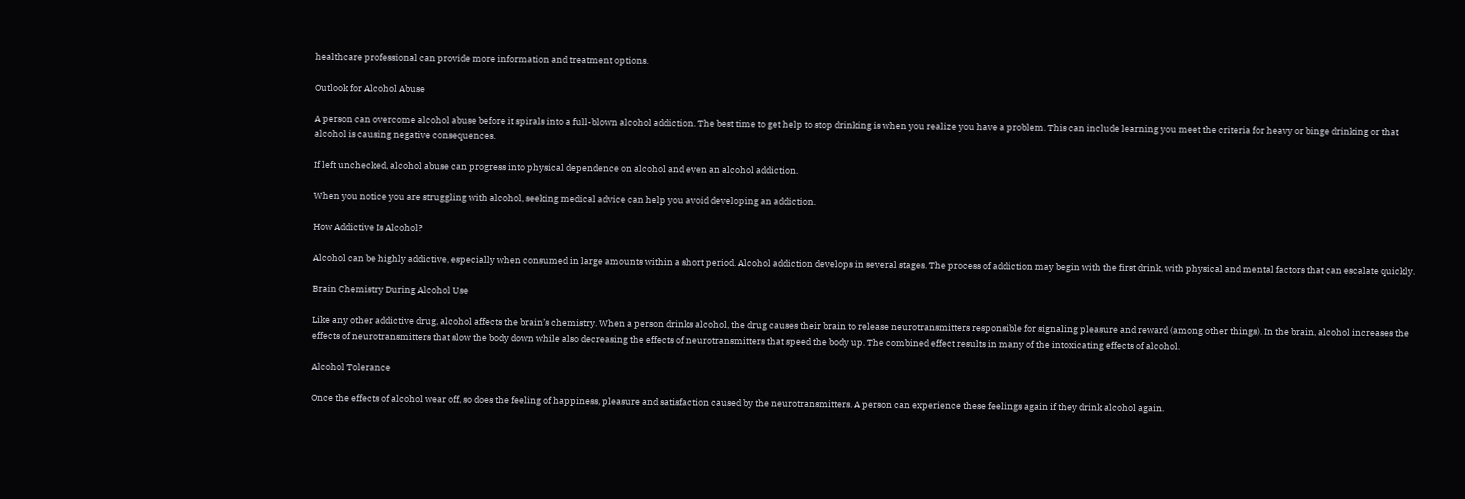healthcare professional can provide more information and treatment options.

Outlook for Alcohol Abuse

A person can overcome alcohol abuse before it spirals into a full-blown alcohol addiction. The best time to get help to stop drinking is when you realize you have a problem. This can include learning you meet the criteria for heavy or binge drinking or that alcohol is causing negative consequences.

If left unchecked, alcohol abuse can progress into physical dependence on alcohol and even an alcohol addiction.

When you notice you are struggling with alcohol, seeking medical advice can help you avoid developing an addiction.

How Addictive Is Alcohol?

Alcohol can be highly addictive, especially when consumed in large amounts within a short period. Alcohol addiction develops in several stages. The process of addiction may begin with the first drink, with physical and mental factors that can escalate quickly.

Brain Chemistry During Alcohol Use

Like any other addictive drug, alcohol affects the brain’s chemistry. When a person drinks alcohol, the drug causes their brain to release neurotransmitters responsible for signaling pleasure and reward (among other things). In the brain, alcohol increases the effects of neurotransmitters that slow the body down while also decreasing the effects of neurotransmitters that speed the body up. The combined effect results in many of the intoxicating effects of alcohol.

Alcohol Tolerance

Once the effects of alcohol wear off, so does the feeling of happiness, pleasure and satisfaction caused by the neurotransmitters. A person can experience these feelings again if they drink alcohol again.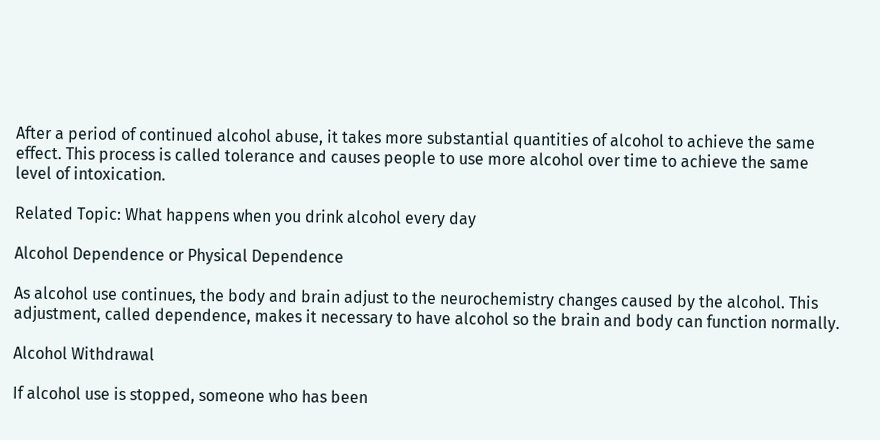After a period of continued alcohol abuse, it takes more substantial quantities of alcohol to achieve the same effect. This process is called tolerance and causes people to use more alcohol over time to achieve the same level of intoxication.

Related Topic: What happens when you drink alcohol every day

Alcohol Dependence or Physical Dependence

As alcohol use continues, the body and brain adjust to the neurochemistry changes caused by the alcohol. This adjustment, called dependence, makes it necessary to have alcohol so the brain and body can function normally.

Alcohol Withdrawal

If alcohol use is stopped, someone who has been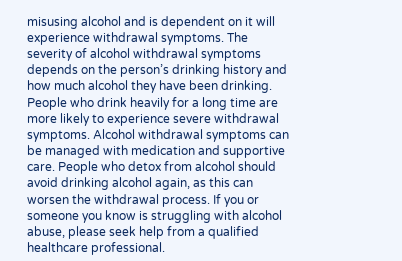misusing alcohol and is dependent on it will experience withdrawal symptoms. The severity of alcohol withdrawal symptoms depends on the person’s drinking history and how much alcohol they have been drinking. People who drink heavily for a long time are more likely to experience severe withdrawal symptoms. Alcohol withdrawal symptoms can be managed with medication and supportive care. People who detox from alcohol should avoid drinking alcohol again, as this can worsen the withdrawal process. If you or someone you know is struggling with alcohol abuse, please seek help from a qualified healthcare professional.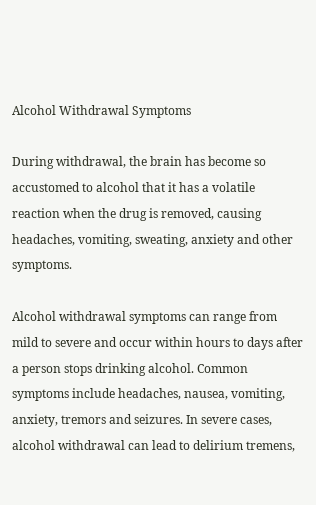Alcohol Withdrawal Symptoms

During withdrawal, the brain has become so accustomed to alcohol that it has a volatile reaction when the drug is removed, causing headaches, vomiting, sweating, anxiety and other symptoms.

Alcohol withdrawal symptoms can range from mild to severe and occur within hours to days after a person stops drinking alcohol. Common symptoms include headaches, nausea, vomiting, anxiety, tremors and seizures. In severe cases, alcohol withdrawal can lead to delirium tremens,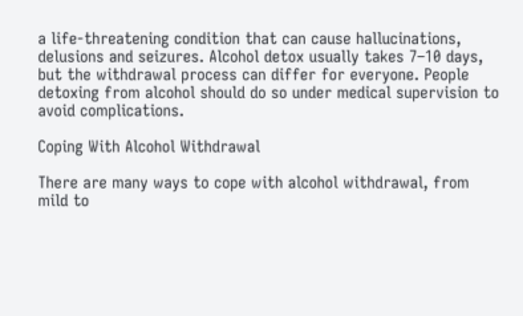a life-threatening condition that can cause hallucinations, delusions and seizures. Alcohol detox usually takes 7–10 days, but the withdrawal process can differ for everyone. People detoxing from alcohol should do so under medical supervision to avoid complications.

Coping With Alcohol Withdrawal

There are many ways to cope with alcohol withdrawal, from mild to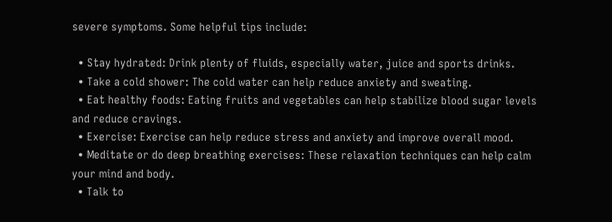severe symptoms. Some helpful tips include:

  • Stay hydrated: Drink plenty of fluids, especially water, juice and sports drinks.
  • Take a cold shower: The cold water can help reduce anxiety and sweating.
  • Eat healthy foods: Eating fruits and vegetables can help stabilize blood sugar levels and reduce cravings.
  • Exercise: Exercise can help reduce stress and anxiety and improve overall mood.
  • Meditate or do deep breathing exercises: These relaxation techniques can help calm your mind and body.
  • Talk to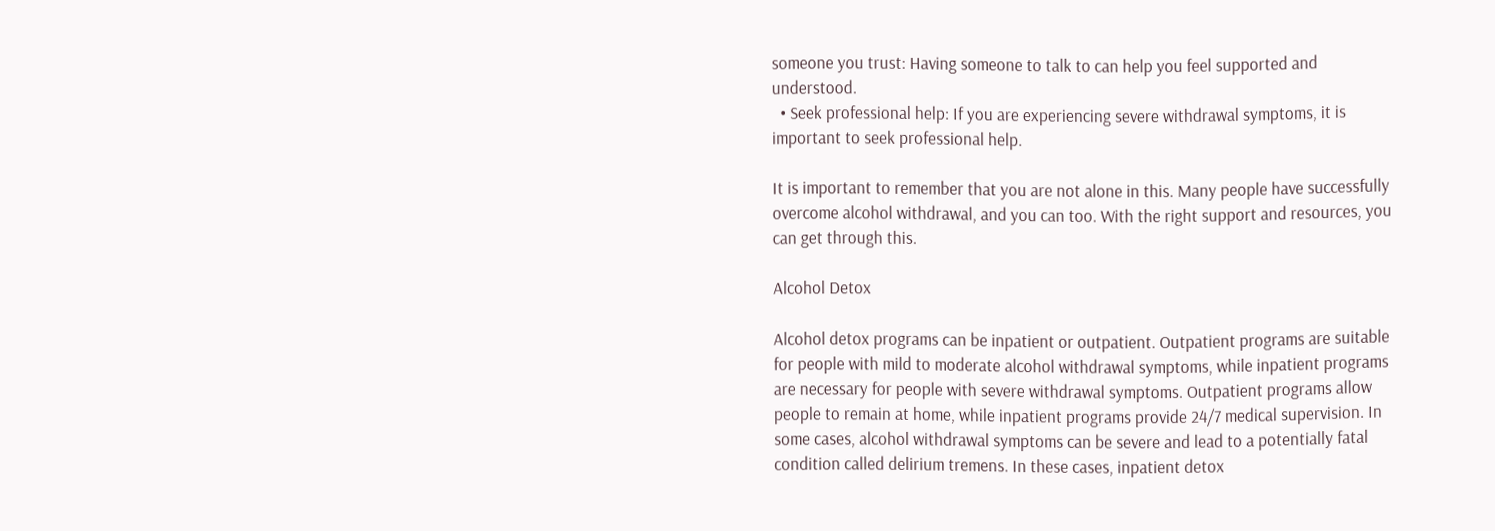someone you trust: Having someone to talk to can help you feel supported and understood.
  • Seek professional help: If you are experiencing severe withdrawal symptoms, it is important to seek professional help.

It is important to remember that you are not alone in this. Many people have successfully overcome alcohol withdrawal, and you can too. With the right support and resources, you can get through this.

Alcohol Detox

Alcohol detox programs can be inpatient or outpatient. Outpatient programs are suitable for people with mild to moderate alcohol withdrawal symptoms, while inpatient programs are necessary for people with severe withdrawal symptoms. Outpatient programs allow people to remain at home, while inpatient programs provide 24/7 medical supervision. In some cases, alcohol withdrawal symptoms can be severe and lead to a potentially fatal condition called delirium tremens. In these cases, inpatient detox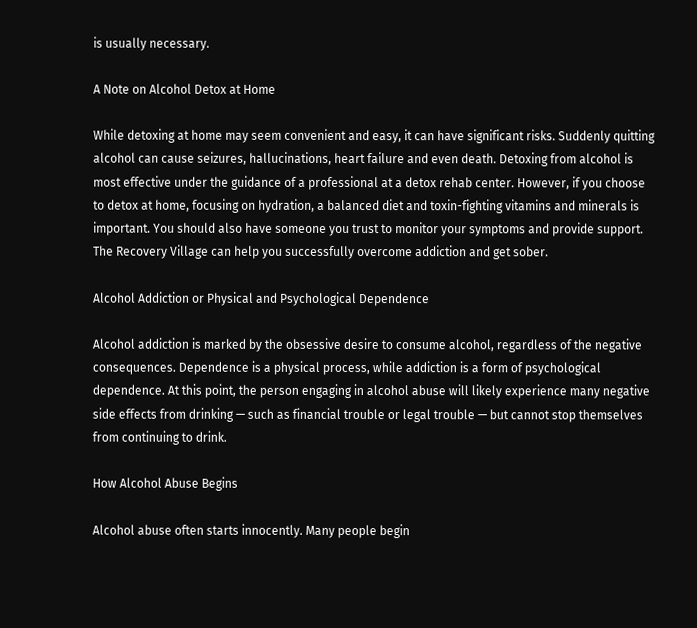is usually necessary.

A Note on Alcohol Detox at Home

While detoxing at home may seem convenient and easy, it can have significant risks. Suddenly quitting alcohol can cause seizures, hallucinations, heart failure and even death. Detoxing from alcohol is most effective under the guidance of a professional at a detox rehab center. However, if you choose to detox at home, focusing on hydration, a balanced diet and toxin-fighting vitamins and minerals is important. You should also have someone you trust to monitor your symptoms and provide support. The Recovery Village can help you successfully overcome addiction and get sober.

Alcohol Addiction or Physical and Psychological Dependence

Alcohol addiction is marked by the obsessive desire to consume alcohol, regardless of the negative consequences. Dependence is a physical process, while addiction is a form of psychological dependence. At this point, the person engaging in alcohol abuse will likely experience many negative side effects from drinking — such as financial trouble or legal trouble — but cannot stop themselves from continuing to drink.

How Alcohol Abuse Begins

Alcohol abuse often starts innocently. Many people begin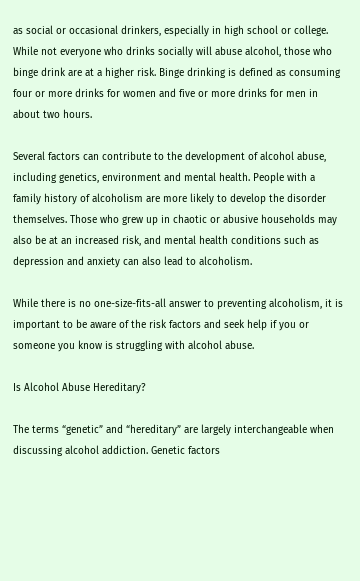as social or occasional drinkers, especially in high school or college. While not everyone who drinks socially will abuse alcohol, those who binge drink are at a higher risk. Binge drinking is defined as consuming four or more drinks for women and five or more drinks for men in about two hours.

Several factors can contribute to the development of alcohol abuse, including genetics, environment and mental health. People with a family history of alcoholism are more likely to develop the disorder themselves. Those who grew up in chaotic or abusive households may also be at an increased risk, and mental health conditions such as depression and anxiety can also lead to alcoholism.

While there is no one-size-fits-all answer to preventing alcoholism, it is important to be aware of the risk factors and seek help if you or someone you know is struggling with alcohol abuse.

Is Alcohol Abuse Hereditary?

The terms “genetic” and “hereditary” are largely interchangeable when discussing alcohol addiction. Genetic factors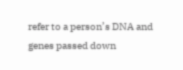refer to a person’s DNA and genes passed down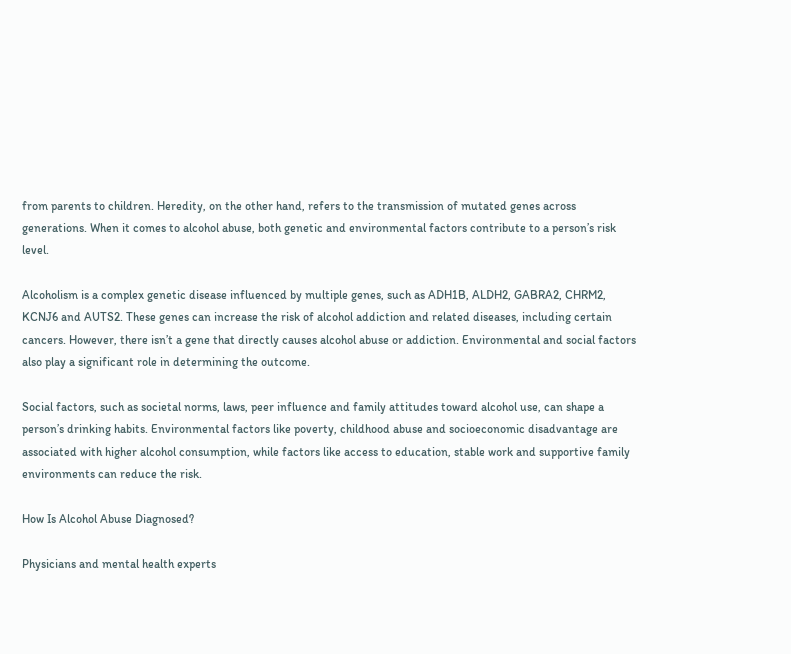from parents to children. Heredity, on the other hand, refers to the transmission of mutated genes across generations. When it comes to alcohol abuse, both genetic and environmental factors contribute to a person’s risk level.

Alcoholism is a complex genetic disease influenced by multiple genes, such as ADH1B, ALDH2, GABRA2, CHRM2, KCNJ6 and AUTS2. These genes can increase the risk of alcohol addiction and related diseases, including certain cancers. However, there isn’t a gene that directly causes alcohol abuse or addiction. Environmental and social factors also play a significant role in determining the outcome.

Social factors, such as societal norms, laws, peer influence and family attitudes toward alcohol use, can shape a person’s drinking habits. Environmental factors like poverty, childhood abuse and socioeconomic disadvantage are associated with higher alcohol consumption, while factors like access to education, stable work and supportive family environments can reduce the risk.

How Is Alcohol Abuse Diagnosed?

Physicians and mental health experts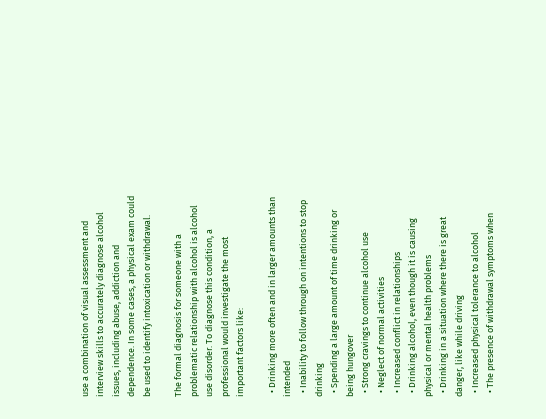use a combination of visual assessment and interview skills to accurately diagnose alcohol issues, including abuse, addiction and dependence. In some cases, a physical exam could be used to identify intoxication or withdrawal.

The formal diagnosis for someone with a problematic relationship with alcohol is alcohol use disorder. To diagnose this condition, a professional would investigate the most important factors like:

  • Drinking more often and in larger amounts than intended
  • Inability to follow through on intentions to stop drinking
  • Spending a large amount of time drinking or being hungover
  • Strong cravings to continue alcohol use
  • Neglect of normal activities
  • Increased conflict in relationships
  • Drinking alcohol, even though it is causing physical or mental health problems
  • Drinking in a situation where there is great danger, like while driving
  • Increased physical tolerance to alcohol
  • The presence of withdrawal symptoms when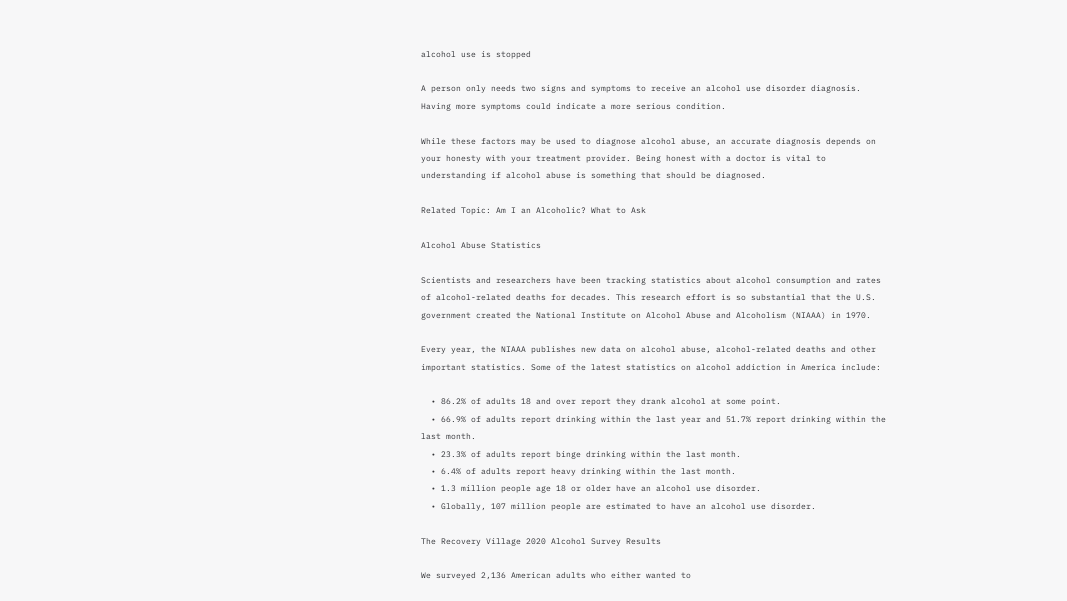alcohol use is stopped

A person only needs two signs and symptoms to receive an alcohol use disorder diagnosis. Having more symptoms could indicate a more serious condition.

While these factors may be used to diagnose alcohol abuse, an accurate diagnosis depends on your honesty with your treatment provider. Being honest with a doctor is vital to understanding if alcohol abuse is something that should be diagnosed.

Related Topic: Am I an Alcoholic? What to Ask

Alcohol Abuse Statistics

Scientists and researchers have been tracking statistics about alcohol consumption and rates of alcohol-related deaths for decades. This research effort is so substantial that the U.S. government created the National Institute on Alcohol Abuse and Alcoholism (NIAAA) in 1970.

Every year, the NIAAA publishes new data on alcohol abuse, alcohol-related deaths and other important statistics. Some of the latest statistics on alcohol addiction in America include:

  • 86.2% of adults 18 and over report they drank alcohol at some point.
  • 66.9% of adults report drinking within the last year and 51.7% report drinking within the last month.
  • 23.3% of adults report binge drinking within the last month.
  • 6.4% of adults report heavy drinking within the last month.
  • 1.3 million people age 18 or older have an alcohol use disorder.
  • Globally, 107 million people are estimated to have an alcohol use disorder.

The Recovery Village 2020 Alcohol Survey Results

We surveyed 2,136 American adults who either wanted to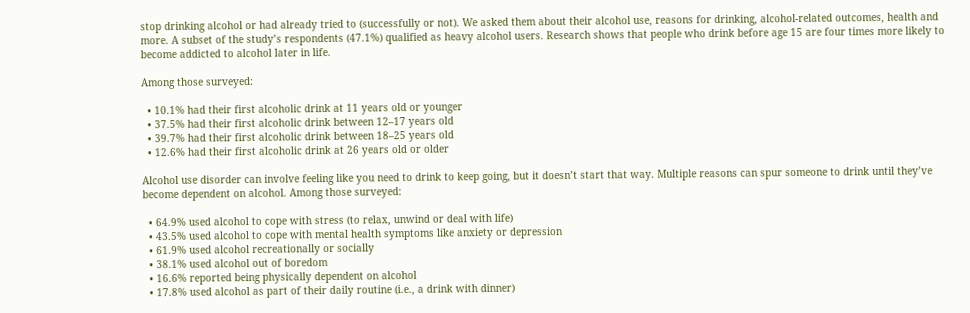stop drinking alcohol or had already tried to (successfully or not). We asked them about their alcohol use, reasons for drinking, alcohol-related outcomes, health and more. A subset of the study’s respondents (47.1%) qualified as heavy alcohol users. Research shows that people who drink before age 15 are four times more likely to become addicted to alcohol later in life.

Among those surveyed:

  • 10.1% had their first alcoholic drink at 11 years old or younger
  • 37.5% had their first alcoholic drink between 12–17 years old
  • 39.7% had their first alcoholic drink between 18–25 years old
  • 12.6% had their first alcoholic drink at 26 years old or older

Alcohol use disorder can involve feeling like you need to drink to keep going, but it doesn’t start that way. Multiple reasons can spur someone to drink until they’ve become dependent on alcohol. Among those surveyed:

  • 64.9% used alcohol to cope with stress (to relax, unwind or deal with life)
  • 43.5% used alcohol to cope with mental health symptoms like anxiety or depression
  • 61.9% used alcohol recreationally or socially
  • 38.1% used alcohol out of boredom
  • 16.6% reported being physically dependent on alcohol
  • 17.8% used alcohol as part of their daily routine (i.e., a drink with dinner)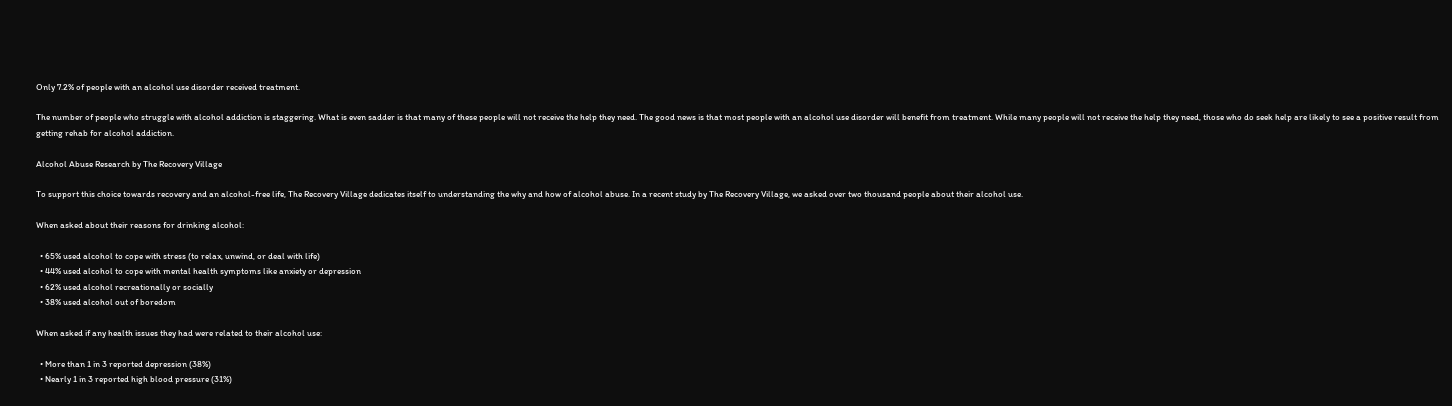Only 7.2% of people with an alcohol use disorder received treatment.

The number of people who struggle with alcohol addiction is staggering. What is even sadder is that many of these people will not receive the help they need. The good news is that most people with an alcohol use disorder will benefit from treatment. While many people will not receive the help they need, those who do seek help are likely to see a positive result from getting rehab for alcohol addiction.

Alcohol Abuse Research by The Recovery Village

To support this choice towards recovery and an alcohol-free life, The Recovery Village dedicates itself to understanding the why and how of alcohol abuse. In a recent study by The Recovery Village, we asked over two thousand people about their alcohol use.

When asked about their reasons for drinking alcohol:

  • 65% used alcohol to cope with stress (to relax, unwind, or deal with life)
  • 44% used alcohol to cope with mental health symptoms like anxiety or depression
  • 62% used alcohol recreationally or socially
  • 38% used alcohol out of boredom

When asked if any health issues they had were related to their alcohol use:

  • More than 1 in 3 reported depression (38%)
  • Nearly 1 in 3 reported high blood pressure (31%)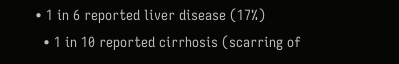• 1 in 6 reported liver disease (17%)
  • 1 in 10 reported cirrhosis (scarring of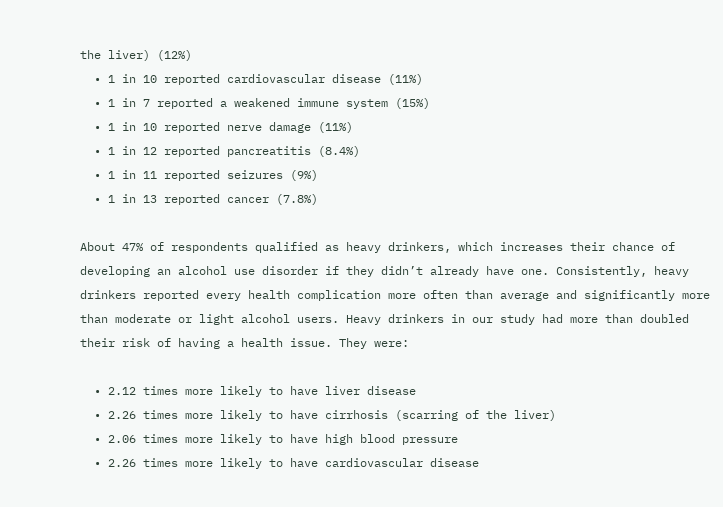the liver) (12%)
  • 1 in 10 reported cardiovascular disease (11%)
  • 1 in 7 reported a weakened immune system (15%)
  • 1 in 10 reported nerve damage (11%)
  • 1 in 12 reported pancreatitis (8.4%)
  • 1 in 11 reported seizures (9%)
  • 1 in 13 reported cancer (7.8%)

About 47% of respondents qualified as heavy drinkers, which increases their chance of developing an alcohol use disorder if they didn’t already have one. Consistently, heavy drinkers reported every health complication more often than average and significantly more than moderate or light alcohol users. Heavy drinkers in our study had more than doubled their risk of having a health issue. They were:

  • 2.12 times more likely to have liver disease
  • 2.26 times more likely to have cirrhosis (scarring of the liver)
  • 2.06 times more likely to have high blood pressure
  • 2.26 times more likely to have cardiovascular disease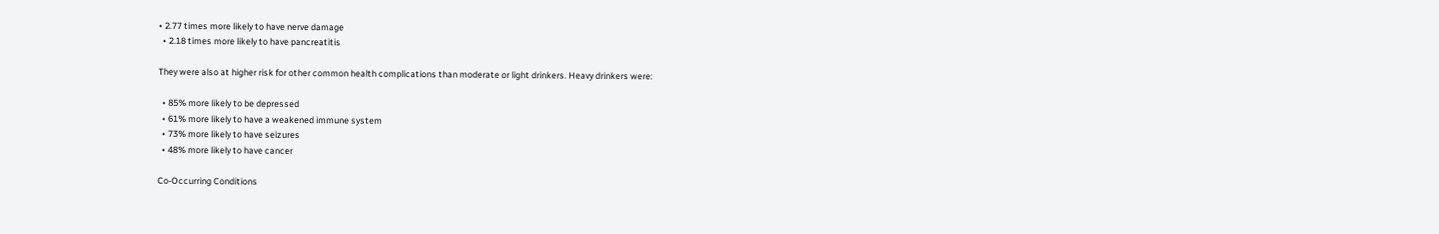• 2.77 times more likely to have nerve damage
  • 2.18 times more likely to have pancreatitis

They were also at higher risk for other common health complications than moderate or light drinkers. Heavy drinkers were:

  • 85% more likely to be depressed
  • 61% more likely to have a weakened immune system
  • 73% more likely to have seizures
  • 48% more likely to have cancer

Co-Occurring Conditions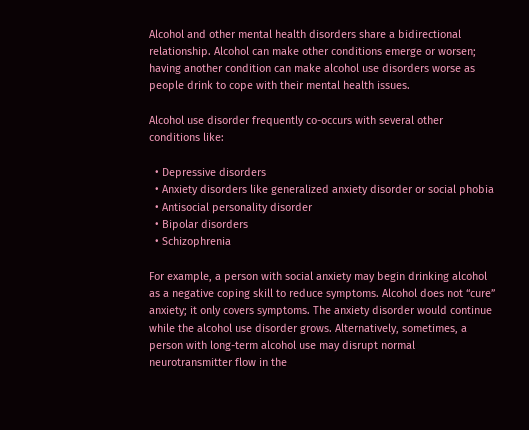Alcohol and other mental health disorders share a bidirectional relationship. Alcohol can make other conditions emerge or worsen; having another condition can make alcohol use disorders worse as people drink to cope with their mental health issues.

Alcohol use disorder frequently co-occurs with several other conditions like:

  • Depressive disorders
  • Anxiety disorders like generalized anxiety disorder or social phobia
  • Antisocial personality disorder
  • Bipolar disorders
  • Schizophrenia

For example, a person with social anxiety may begin drinking alcohol as a negative coping skill to reduce symptoms. Alcohol does not “cure” anxiety; it only covers symptoms. The anxiety disorder would continue while the alcohol use disorder grows. Alternatively, sometimes, a person with long-term alcohol use may disrupt normal neurotransmitter flow in the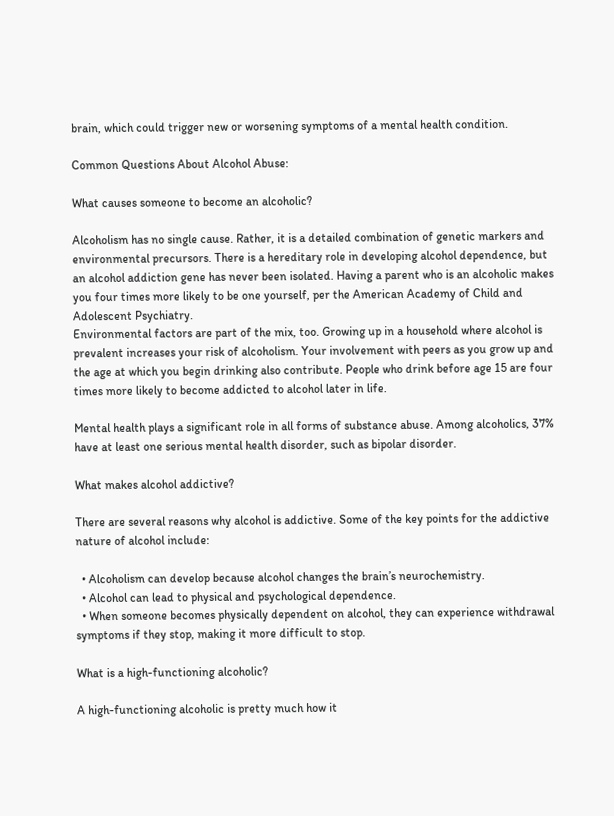brain, which could trigger new or worsening symptoms of a mental health condition.

Common Questions About Alcohol Abuse:

What causes someone to become an alcoholic?

Alcoholism has no single cause. Rather, it is a detailed combination of genetic markers and environmental precursors. There is a hereditary role in developing alcohol dependence, but an alcohol addiction gene has never been isolated. Having a parent who is an alcoholic makes you four times more likely to be one yourself, per the American Academy of Child and Adolescent Psychiatry.
Environmental factors are part of the mix, too. Growing up in a household where alcohol is prevalent increases your risk of alcoholism. Your involvement with peers as you grow up and the age at which you begin drinking also contribute. People who drink before age 15 are four times more likely to become addicted to alcohol later in life.

Mental health plays a significant role in all forms of substance abuse. Among alcoholics, 37% have at least one serious mental health disorder, such as bipolar disorder.

What makes alcohol addictive?

There are several reasons why alcohol is addictive. Some of the key points for the addictive nature of alcohol include:

  • Alcoholism can develop because alcohol changes the brain’s neurochemistry.
  • Alcohol can lead to physical and psychological dependence.
  • When someone becomes physically dependent on alcohol, they can experience withdrawal symptoms if they stop, making it more difficult to stop.

What is a high-functioning alcoholic?

A high-functioning alcoholic is pretty much how it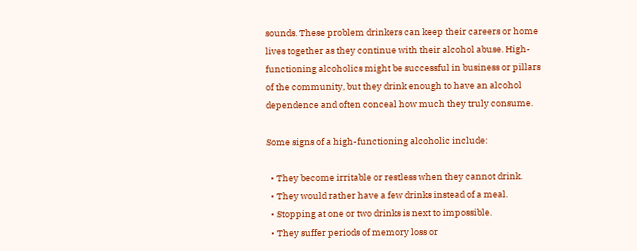sounds. These problem drinkers can keep their careers or home lives together as they continue with their alcohol abuse. High-functioning alcoholics might be successful in business or pillars of the community, but they drink enough to have an alcohol dependence and often conceal how much they truly consume.

Some signs of a high-functioning alcoholic include:

  • They become irritable or restless when they cannot drink.
  • They would rather have a few drinks instead of a meal.
  • Stopping at one or two drinks is next to impossible.
  • They suffer periods of memory loss or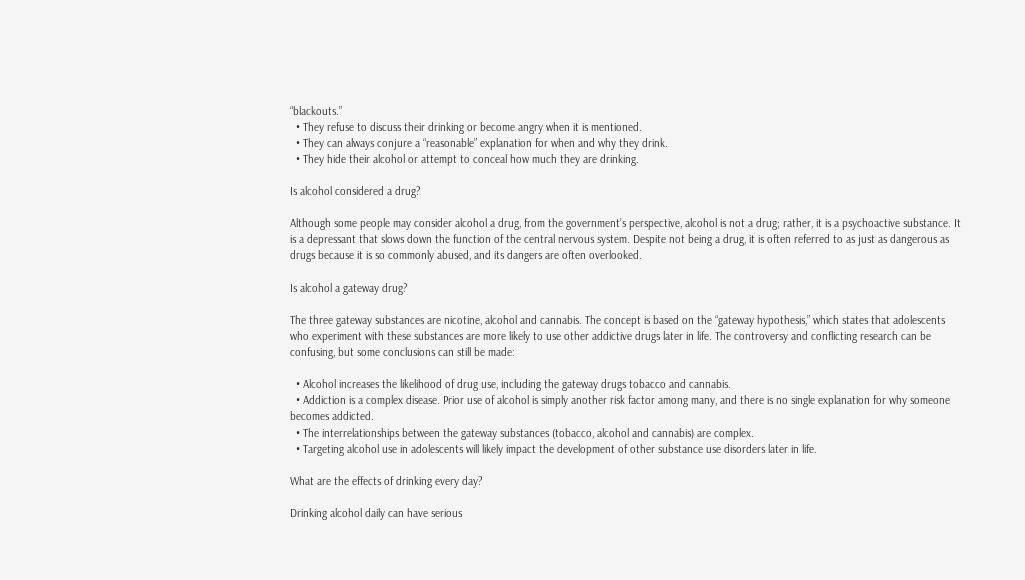“blackouts.”
  • They refuse to discuss their drinking or become angry when it is mentioned.
  • They can always conjure a “reasonable” explanation for when and why they drink.
  • They hide their alcohol or attempt to conceal how much they are drinking.

Is alcohol considered a drug?

Although some people may consider alcohol a drug, from the government’s perspective, alcohol is not a drug; rather, it is a psychoactive substance. It is a depressant that slows down the function of the central nervous system. Despite not being a drug, it is often referred to as just as dangerous as drugs because it is so commonly abused, and its dangers are often overlooked.

Is alcohol a gateway drug?

The three gateway substances are nicotine, alcohol and cannabis. The concept is based on the “gateway hypothesis,” which states that adolescents who experiment with these substances are more likely to use other addictive drugs later in life. The controversy and conflicting research can be confusing, but some conclusions can still be made:

  • Alcohol increases the likelihood of drug use, including the gateway drugs tobacco and cannabis.
  • Addiction is a complex disease. Prior use of alcohol is simply another risk factor among many, and there is no single explanation for why someone becomes addicted.
  • The interrelationships between the gateway substances (tobacco, alcohol and cannabis) are complex.
  • Targeting alcohol use in adolescents will likely impact the development of other substance use disorders later in life.

What are the effects of drinking every day?

Drinking alcohol daily can have serious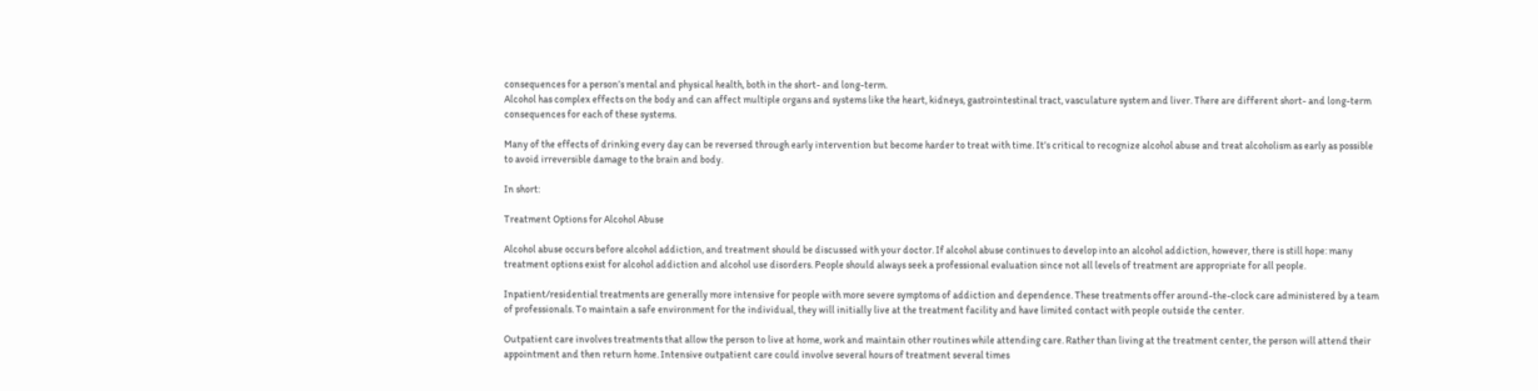consequences for a person’s mental and physical health, both in the short- and long-term.
Alcohol has complex effects on the body and can affect multiple organs and systems like the heart, kidneys, gastrointestinal tract, vasculature system and liver. There are different short- and long-term consequences for each of these systems.

Many of the effects of drinking every day can be reversed through early intervention but become harder to treat with time. It’s critical to recognize alcohol abuse and treat alcoholism as early as possible to avoid irreversible damage to the brain and body.

In short:

Treatment Options for Alcohol Abuse

Alcohol abuse occurs before alcohol addiction, and treatment should be discussed with your doctor. If alcohol abuse continues to develop into an alcohol addiction, however, there is still hope: many treatment options exist for alcohol addiction and alcohol use disorders. People should always seek a professional evaluation since not all levels of treatment are appropriate for all people.

Inpatient/residential treatments are generally more intensive for people with more severe symptoms of addiction and dependence. These treatments offer around-the-clock care administered by a team of professionals. To maintain a safe environment for the individual, they will initially live at the treatment facility and have limited contact with people outside the center.

Outpatient care involves treatments that allow the person to live at home, work and maintain other routines while attending care. Rather than living at the treatment center, the person will attend their appointment and then return home. Intensive outpatient care could involve several hours of treatment several times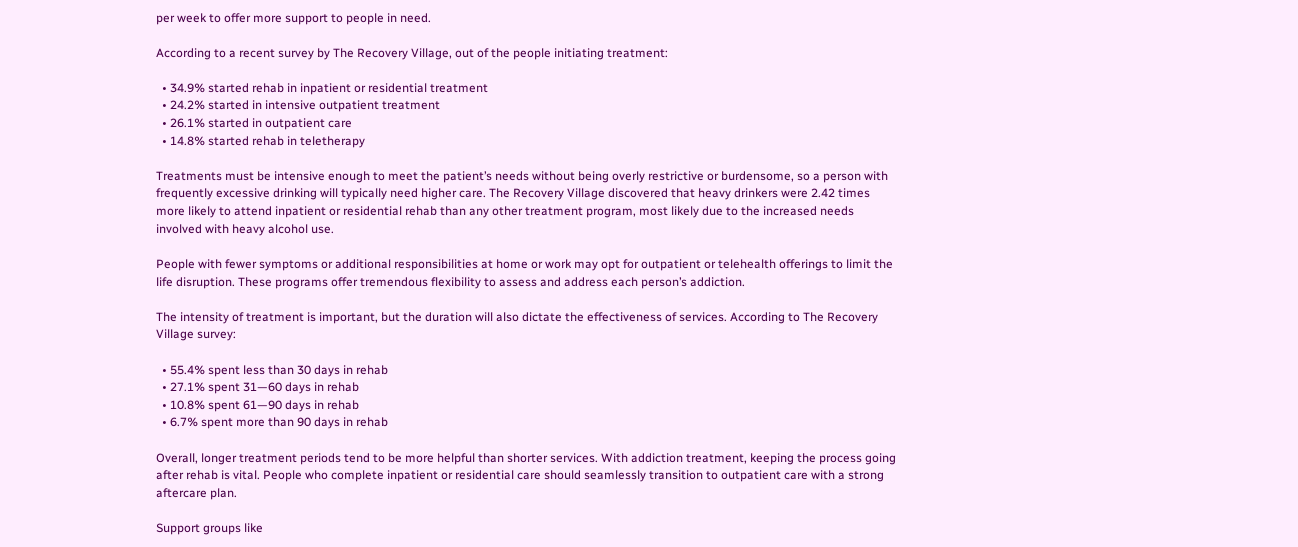per week to offer more support to people in need.

According to a recent survey by The Recovery Village, out of the people initiating treatment:

  • 34.9% started rehab in inpatient or residential treatment
  • 24.2% started in intensive outpatient treatment
  • 26.1% started in outpatient care
  • 14.8% started rehab in teletherapy

Treatments must be intensive enough to meet the patient’s needs without being overly restrictive or burdensome, so a person with frequently excessive drinking will typically need higher care. The Recovery Village discovered that heavy drinkers were 2.42 times more likely to attend inpatient or residential rehab than any other treatment program, most likely due to the increased needs involved with heavy alcohol use.

People with fewer symptoms or additional responsibilities at home or work may opt for outpatient or telehealth offerings to limit the life disruption. These programs offer tremendous flexibility to assess and address each person’s addiction.

The intensity of treatment is important, but the duration will also dictate the effectiveness of services. According to The Recovery Village survey:

  • 55.4% spent less than 30 days in rehab
  • 27.1% spent 31—60 days in rehab
  • 10.8% spent 61—90 days in rehab
  • 6.7% spent more than 90 days in rehab

Overall, longer treatment periods tend to be more helpful than shorter services. With addiction treatment, keeping the process going after rehab is vital. People who complete inpatient or residential care should seamlessly transition to outpatient care with a strong aftercare plan.

Support groups like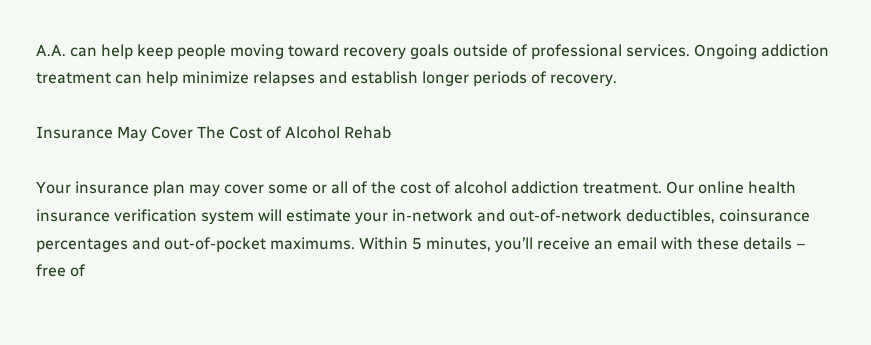A.A. can help keep people moving toward recovery goals outside of professional services. Ongoing addiction treatment can help minimize relapses and establish longer periods of recovery.

Insurance May Cover The Cost of Alcohol Rehab

Your insurance plan may cover some or all of the cost of alcohol addiction treatment. Our online health insurance verification system will estimate your in-network and out-of-network deductibles, coinsurance percentages and out-of-pocket maximums. Within 5 minutes, you’ll receive an email with these details – free of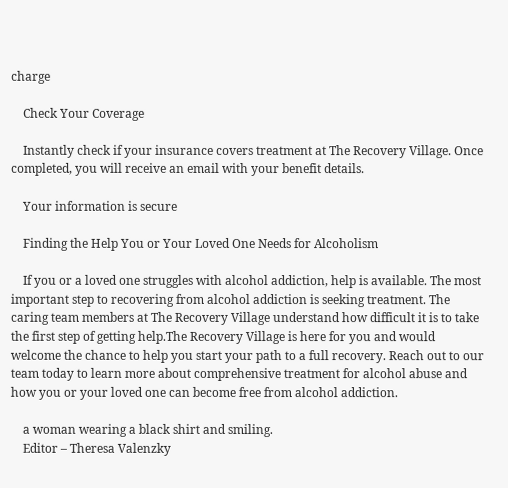charge

    Check Your Coverage

    Instantly check if your insurance covers treatment at The Recovery Village. Once completed, you will receive an email with your benefit details.

    Your information is secure

    Finding the Help You or Your Loved One Needs for Alcoholism

    If you or a loved one struggles with alcohol addiction, help is available. The most important step to recovering from alcohol addiction is seeking treatment. The caring team members at The Recovery Village understand how difficult it is to take the first step of getting help.The Recovery Village is here for you and would welcome the chance to help you start your path to a full recovery. Reach out to our team today to learn more about comprehensive treatment for alcohol abuse and how you or your loved one can become free from alcohol addiction.

    a woman wearing a black shirt and smiling.
    Editor – Theresa Valenzky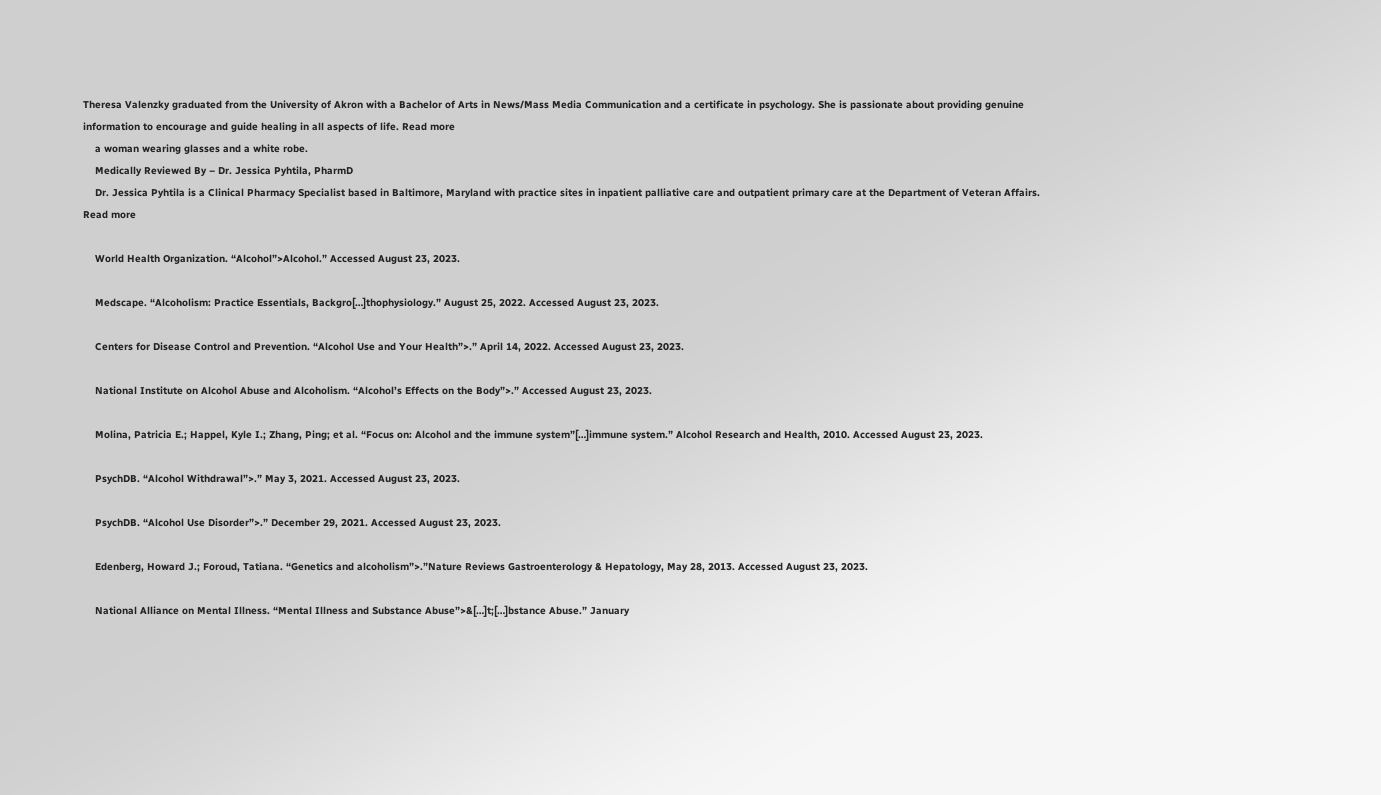Theresa Valenzky graduated from the University of Akron with a Bachelor of Arts in News/Mass Media Communication and a certificate in psychology. She is passionate about providing genuine information to encourage and guide healing in all aspects of life. Read more
    a woman wearing glasses and a white robe.
    Medically Reviewed By – Dr. Jessica Pyhtila, PharmD
    Dr. Jessica Pyhtila is a Clinical Pharmacy Specialist based in Baltimore, Maryland with practice sites in inpatient palliative care and outpatient primary care at the Department of Veteran Affairs. Read more

    World Health Organization. “Alcohol”>Alcohol.” Accessed August 23, 2023.

    Medscape. “Alcoholism: Practice Essentials, Backgro[…]thophysiology.” August 25, 2022. Accessed August 23, 2023.

    Centers for Disease Control and Prevention. “Alcohol Use and Your Health”>.” April 14, 2022. Accessed August 23, 2023.

    National Institute on Alcohol Abuse and Alcoholism. “Alcohol’s Effects on the Body”>.” Accessed August 23, 2023.

    Molina, Patricia E.; Happel, Kyle I.; Zhang, Ping; et al. “Focus on: Alcohol and the immune system”[…]immune system.” Alcohol Research and Health, 2010. Accessed August 23, 2023.

    PsychDB. “Alcohol Withdrawal”>.” May 3, 2021. Accessed August 23, 2023.

    PsychDB. “Alcohol Use Disorder”>.” December 29, 2021. Accessed August 23, 2023.

    Edenberg, Howard J.; Foroud, Tatiana. “Genetics and alcoholism”>.”Nature Reviews Gastroenterology & Hepatology, May 28, 2013. Accessed August 23, 2023.

    National Alliance on Mental Illness. “Mental Illness and Substance Abuse”>&[…]t;[…]bstance Abuse.” January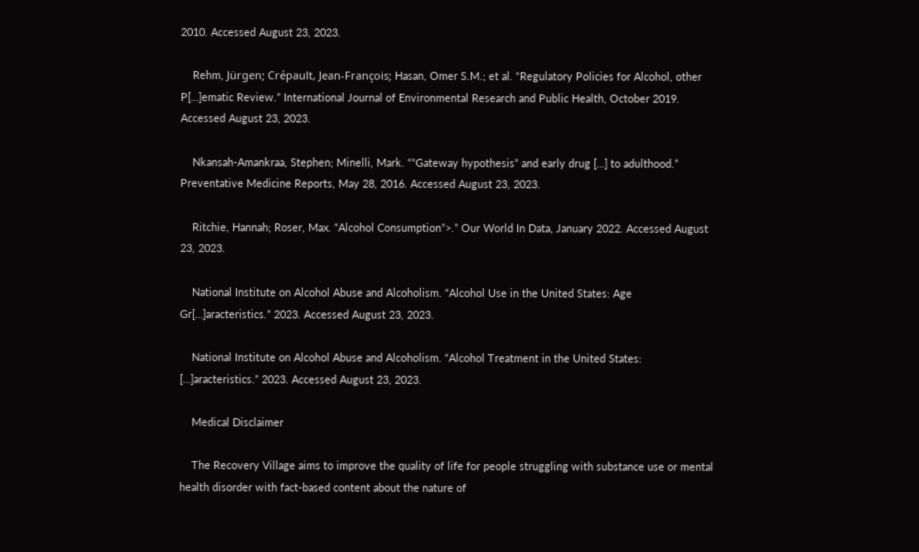2010. Accessed August 23, 2023.

    Rehm, Jürgen; Crépault, Jean-François; Hasan, Omer S.M.; et al. “Regulatory Policies for Alcohol, other P[…]ematic Review.” International Journal of Environmental Research and Public Health, October 2019. Accessed August 23, 2023.

    Nkansah-Amankraa, Stephen; Minelli, Mark. ““Gateway hypothesis” and early drug […] to adulthood.” Preventative Medicine Reports, May 28, 2016. Accessed August 23, 2023.

    Ritchie, Hannah; Roser, Max. “Alcohol Consumption”>.” Our World In Data, January 2022. Accessed August 23, 2023.

    National Institute on Alcohol Abuse and Alcoholism. “Alcohol Use in the United States: Age Gr[…]aracteristics.” 2023. Accessed August 23, 2023.

    National Institute on Alcohol Abuse and Alcoholism. “Alcohol Treatment in the United States: […]aracteristics.” 2023. Accessed August 23, 2023.

    Medical Disclaimer

    The Recovery Village aims to improve the quality of life for people struggling with substance use or mental health disorder with fact-based content about the nature of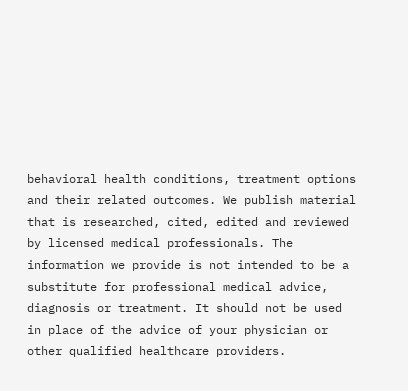behavioral health conditions, treatment options and their related outcomes. We publish material that is researched, cited, edited and reviewed by licensed medical professionals. The information we provide is not intended to be a substitute for professional medical advice, diagnosis or treatment. It should not be used in place of the advice of your physician or other qualified healthcare providers.